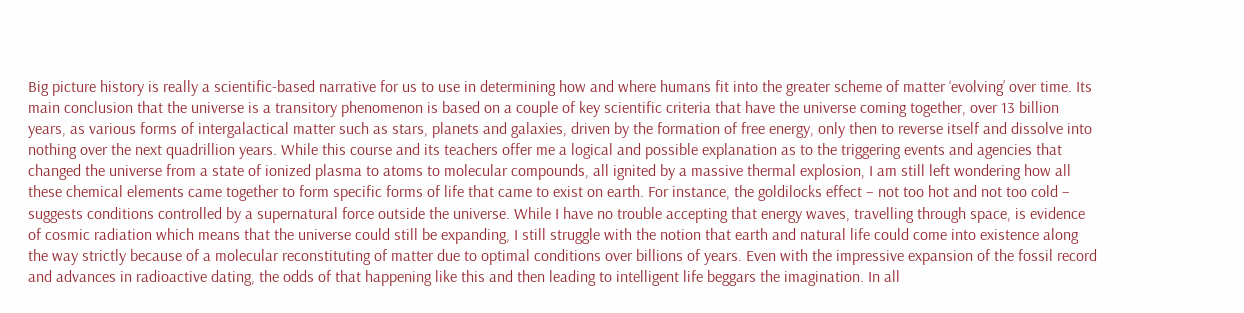Big picture history is really a scientific-based narrative for us to use in determining how and where humans fit into the greater scheme of matter ‘evolving’ over time. Its main conclusion that the universe is a transitory phenomenon is based on a couple of key scientific criteria that have the universe coming together, over 13 billion years, as various forms of intergalactical matter such as stars, planets and galaxies, driven by the formation of free energy, only then to reverse itself and dissolve into nothing over the next quadrillion years. While this course and its teachers offer me a logical and possible explanation as to the triggering events and agencies that changed the universe from a state of ionized plasma to atoms to molecular compounds, all ignited by a massive thermal explosion, I am still left wondering how all these chemical elements came together to form specific forms of life that came to exist on earth. For instance, the goldilocks effect – not too hot and not too cold – suggests conditions controlled by a supernatural force outside the universe. While I have no trouble accepting that energy waves, travelling through space, is evidence of cosmic radiation which means that the universe could still be expanding, I still struggle with the notion that earth and natural life could come into existence along the way strictly because of a molecular reconstituting of matter due to optimal conditions over billions of years. Even with the impressive expansion of the fossil record and advances in radioactive dating, the odds of that happening like this and then leading to intelligent life beggars the imagination. In all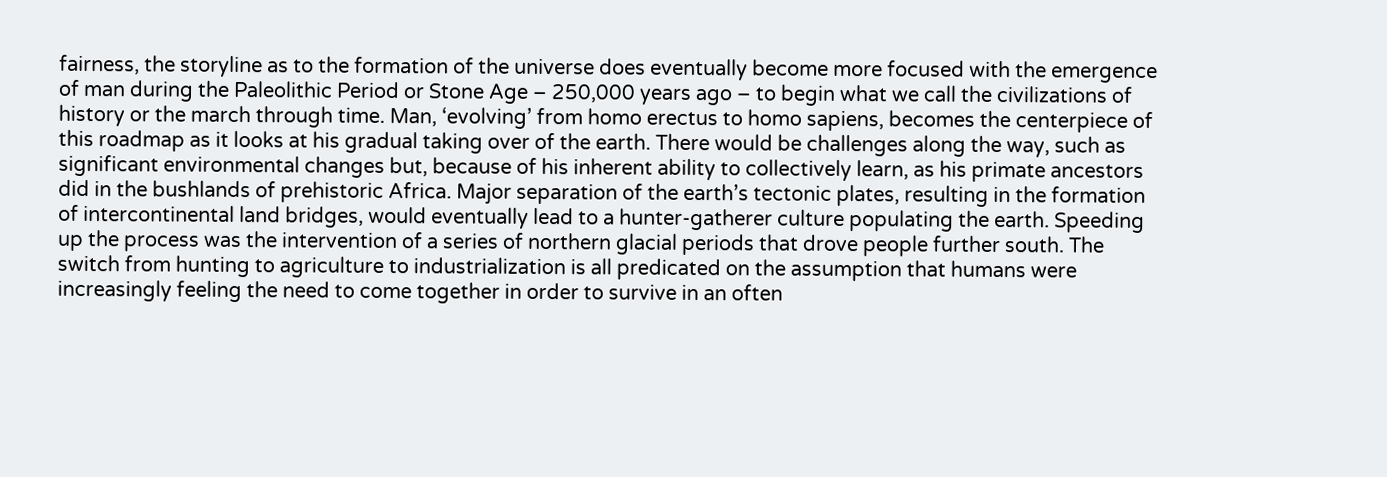fairness, the storyline as to the formation of the universe does eventually become more focused with the emergence of man during the Paleolithic Period or Stone Age – 250,000 years ago – to begin what we call the civilizations of history or the march through time. Man, ‘evolving’ from homo erectus to homo sapiens, becomes the centerpiece of this roadmap as it looks at his gradual taking over of the earth. There would be challenges along the way, such as significant environmental changes but, because of his inherent ability to collectively learn, as his primate ancestors did in the bushlands of prehistoric Africa. Major separation of the earth’s tectonic plates, resulting in the formation of intercontinental land bridges, would eventually lead to a hunter-gatherer culture populating the earth. Speeding up the process was the intervention of a series of northern glacial periods that drove people further south. The switch from hunting to agriculture to industrialization is all predicated on the assumption that humans were increasingly feeling the need to come together in order to survive in an often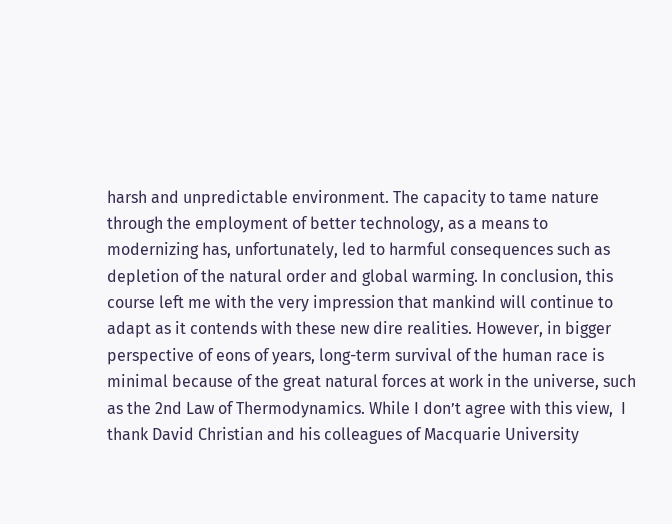harsh and unpredictable environment. The capacity to tame nature through the employment of better technology, as a means to modernizing has, unfortunately, led to harmful consequences such as depletion of the natural order and global warming. In conclusion, this course left me with the very impression that mankind will continue to adapt as it contends with these new dire realities. However, in bigger perspective of eons of years, long-term survival of the human race is minimal because of the great natural forces at work in the universe, such as the 2nd Law of Thermodynamics. While I don’t agree with this view,  I thank David Christian and his colleagues of Macquarie University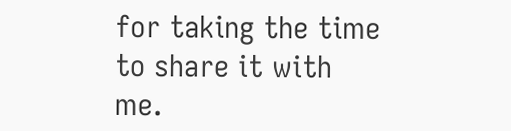for taking the time to share it with me.